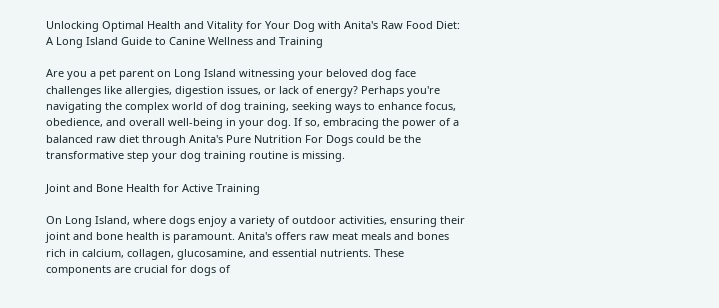Unlocking Optimal Health and Vitality for Your Dog with Anita's Raw Food Diet: A Long Island Guide to Canine Wellness and Training

Are you a pet parent on Long Island witnessing your beloved dog face challenges like allergies, digestion issues, or lack of energy? Perhaps you're navigating the complex world of dog training, seeking ways to enhance focus, obedience, and overall well-being in your dog. If so, embracing the power of a balanced raw diet through Anita's Pure Nutrition For Dogs could be the transformative step your dog training routine is missing.

Joint and Bone Health for Active Training

On Long Island, where dogs enjoy a variety of outdoor activities, ensuring their joint and bone health is paramount. Anita's offers raw meat meals and bones rich in calcium, collagen, glucosamine, and essential nutrients. These components are crucial for dogs of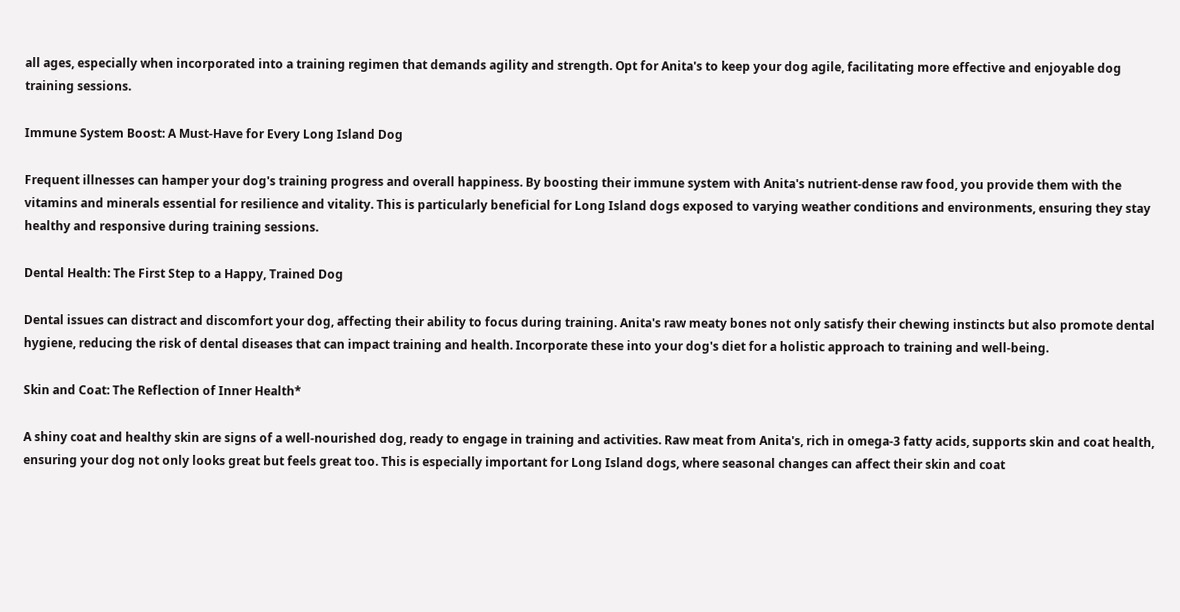all ages, especially when incorporated into a training regimen that demands agility and strength. Opt for Anita's to keep your dog agile, facilitating more effective and enjoyable dog training sessions.

Immune System Boost: A Must-Have for Every Long Island Dog

Frequent illnesses can hamper your dog's training progress and overall happiness. By boosting their immune system with Anita's nutrient-dense raw food, you provide them with the vitamins and minerals essential for resilience and vitality. This is particularly beneficial for Long Island dogs exposed to varying weather conditions and environments, ensuring they stay healthy and responsive during training sessions.

Dental Health: The First Step to a Happy, Trained Dog

Dental issues can distract and discomfort your dog, affecting their ability to focus during training. Anita's raw meaty bones not only satisfy their chewing instincts but also promote dental hygiene, reducing the risk of dental diseases that can impact training and health. Incorporate these into your dog's diet for a holistic approach to training and well-being.

Skin and Coat: The Reflection of Inner Health*

A shiny coat and healthy skin are signs of a well-nourished dog, ready to engage in training and activities. Raw meat from Anita's, rich in omega-3 fatty acids, supports skin and coat health, ensuring your dog not only looks great but feels great too. This is especially important for Long Island dogs, where seasonal changes can affect their skin and coat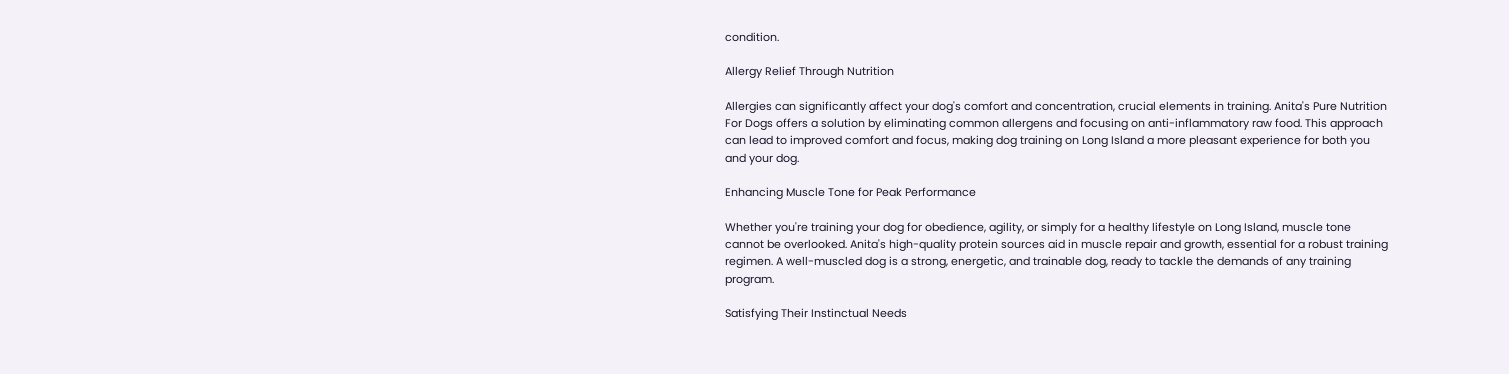condition.

Allergy Relief Through Nutrition

Allergies can significantly affect your dog's comfort and concentration, crucial elements in training. Anita's Pure Nutrition For Dogs offers a solution by eliminating common allergens and focusing on anti-inflammatory raw food. This approach can lead to improved comfort and focus, making dog training on Long Island a more pleasant experience for both you and your dog.

Enhancing Muscle Tone for Peak Performance

Whether you're training your dog for obedience, agility, or simply for a healthy lifestyle on Long Island, muscle tone cannot be overlooked. Anita's high-quality protein sources aid in muscle repair and growth, essential for a robust training regimen. A well-muscled dog is a strong, energetic, and trainable dog, ready to tackle the demands of any training program.

Satisfying Their Instinctual Needs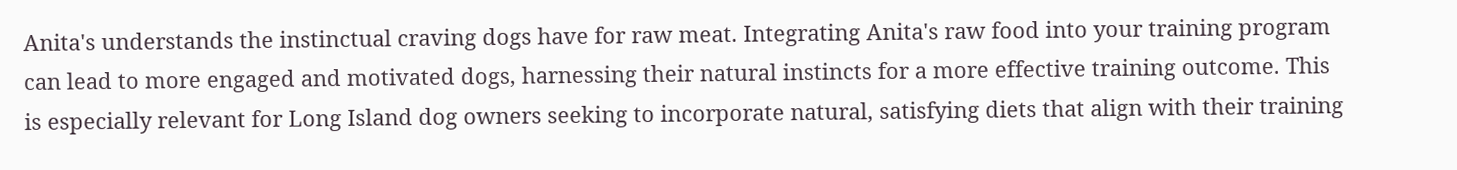Anita's understands the instinctual craving dogs have for raw meat. Integrating Anita's raw food into your training program can lead to more engaged and motivated dogs, harnessing their natural instincts for a more effective training outcome. This is especially relevant for Long Island dog owners seeking to incorporate natural, satisfying diets that align with their training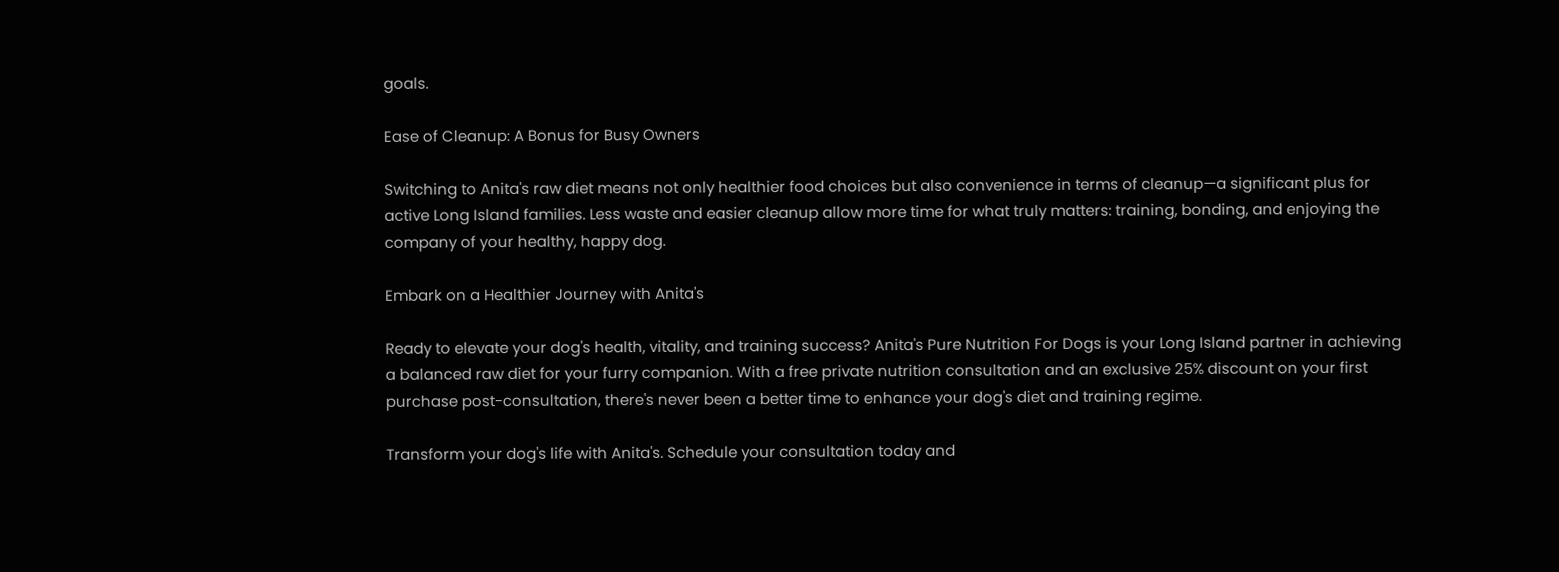goals.

Ease of Cleanup: A Bonus for Busy Owners

Switching to Anita's raw diet means not only healthier food choices but also convenience in terms of cleanup—a significant plus for active Long Island families. Less waste and easier cleanup allow more time for what truly matters: training, bonding, and enjoying the company of your healthy, happy dog.

Embark on a Healthier Journey with Anita's

Ready to elevate your dog's health, vitality, and training success? Anita's Pure Nutrition For Dogs is your Long Island partner in achieving a balanced raw diet for your furry companion. With a free private nutrition consultation and an exclusive 25% discount on your first purchase post-consultation, there's never been a better time to enhance your dog's diet and training regime.

Transform your dog's life with Anita's. Schedule your consultation today and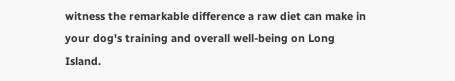witness the remarkable difference a raw diet can make in your dog's training and overall well-being on Long Island.